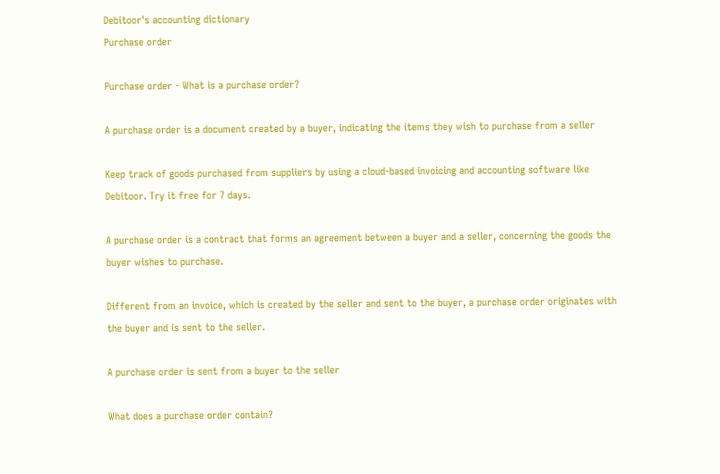Debitoor's accounting dictionary
Purchase order

Purchase order - What is a purchase order?

A purchase order is a document created by a buyer, indicating the items they wish to purchase from a seller

Keep track of goods purchased from suppliers by using a cloud-based invoicing and accounting software like Debitoor. Try it free for 7 days.

A purchase order is a contract that forms an agreement between a buyer and a seller, concerning the goods the buyer wishes to purchase.

Different from an invoice, which is created by the seller and sent to the buyer, a purchase order originates with the buyer and is sent to the seller.

A purchase order is sent from a buyer to the seller

What does a purchase order contain?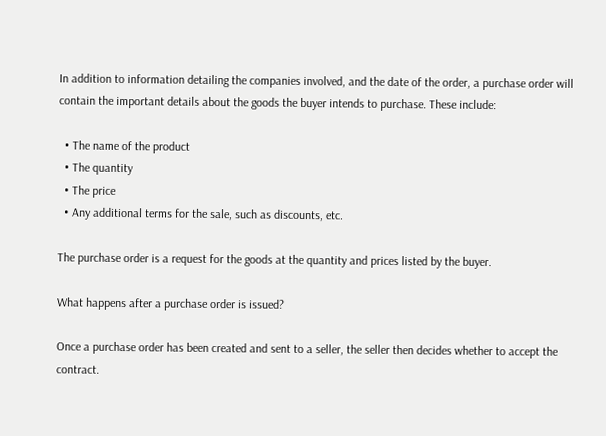In addition to information detailing the companies involved, and the date of the order, a purchase order will contain the important details about the goods the buyer intends to purchase. These include:

  • The name of the product
  • The quantity
  • The price
  • Any additional terms for the sale, such as discounts, etc.

The purchase order is a request for the goods at the quantity and prices listed by the buyer.

What happens after a purchase order is issued?

Once a purchase order has been created and sent to a seller, the seller then decides whether to accept the contract.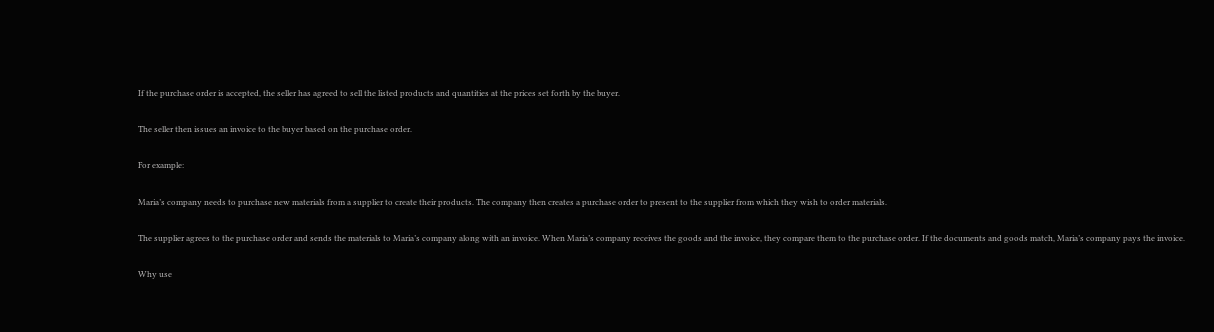If the purchase order is accepted, the seller has agreed to sell the listed products and quantities at the prices set forth by the buyer.

The seller then issues an invoice to the buyer based on the purchase order.

For example:

Maria’s company needs to purchase new materials from a supplier to create their products. The company then creates a purchase order to present to the supplier from which they wish to order materials.

The supplier agrees to the purchase order and sends the materials to Maria’s company along with an invoice. When Maria’s company receives the goods and the invoice, they compare them to the purchase order. If the documents and goods match, Maria’s company pays the invoice.

Why use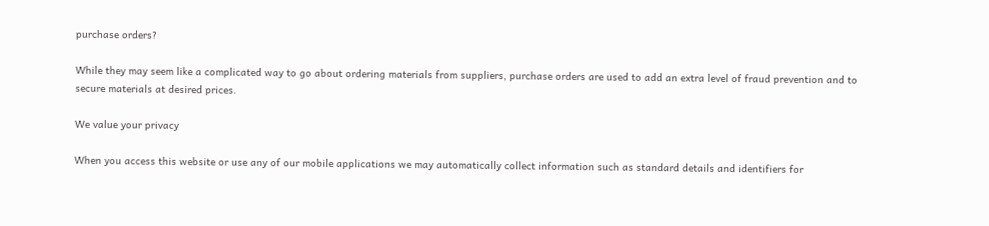purchase orders?

While they may seem like a complicated way to go about ordering materials from suppliers, purchase orders are used to add an extra level of fraud prevention and to secure materials at desired prices.

We value your privacy

When you access this website or use any of our mobile applications we may automatically collect information such as standard details and identifiers for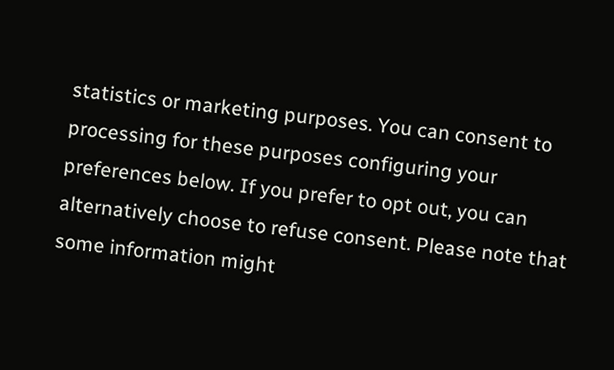statistics or marketing purposes. You can consent to processing for these purposes configuring your preferences below. If you prefer to opt out, you can alternatively choose to refuse consent. Please note that some information might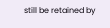still be retained by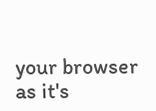your browser as it's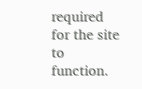required for the site to function.